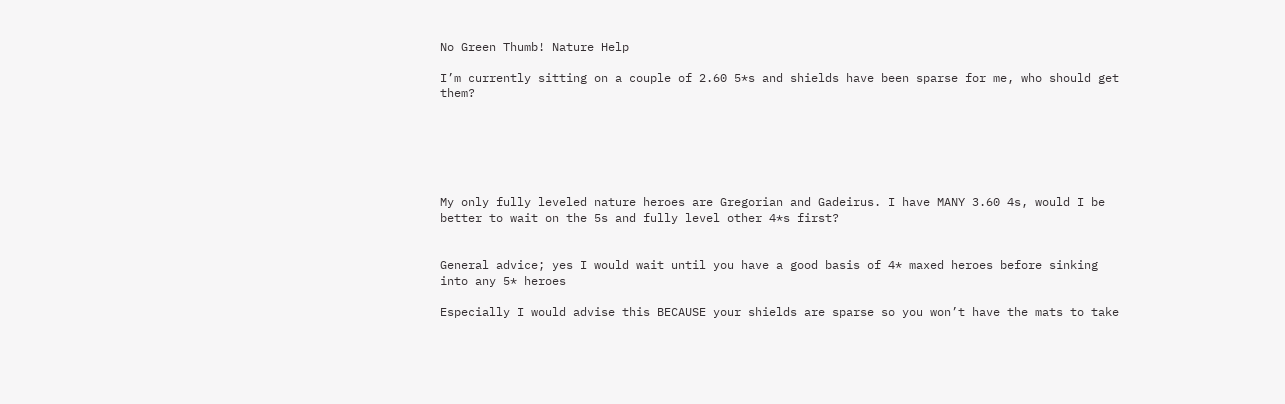No Green Thumb! Nature Help

I’m currently sitting on a couple of 2.60 5*s and shields have been sparse for me, who should get them?






My only fully leveled nature heroes are Gregorian and Gadeirus. I have MANY 3.60 4s, would I be better to wait on the 5s and fully level other 4*s first?


General advice; yes I would wait until you have a good basis of 4* maxed heroes before sinking into any 5* heroes

Especially I would advise this BECAUSE your shields are sparse so you won’t have the mats to take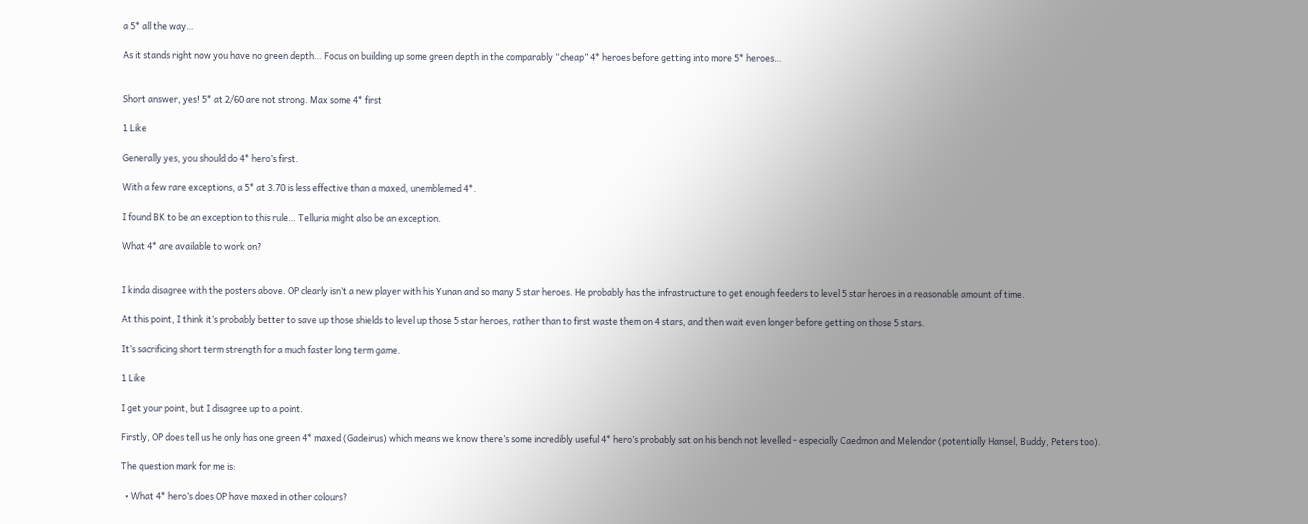a 5* all the way…

As it stands right now you have no green depth… Focus on building up some green depth in the comparably “cheap” 4* heroes before getting into more 5* heroes…


Short answer, yes! 5* at 2/60 are not strong. Max some 4* first

1 Like

Generally yes, you should do 4* hero’s first.

With a few rare exceptions, a 5* at 3.70 is less effective than a maxed, unemblemed 4*.

I found BK to be an exception to this rule… Telluria might also be an exception.

What 4* are available to work on?


I kinda disagree with the posters above. OP clearly isn’t a new player with his Yunan and so many 5 star heroes. He probably has the infrastructure to get enough feeders to level 5 star heroes in a reasonable amount of time.

At this point, I think it’s probably better to save up those shields to level up those 5 star heroes, rather than to first waste them on 4 stars, and then wait even longer before getting on those 5 stars.

It’s sacrificing short term strength for a much faster long term game.

1 Like

I get your point, but I disagree up to a point.

Firstly, OP does tell us he only has one green 4* maxed (Gadeirus) which means we know there’s some incredibly useful 4* hero’s probably sat on his bench not levelled - especially Caedmon and Melendor (potentially Hansel, Buddy, Peters too).

The question mark for me is:

  • What 4* hero’s does OP have maxed in other colours?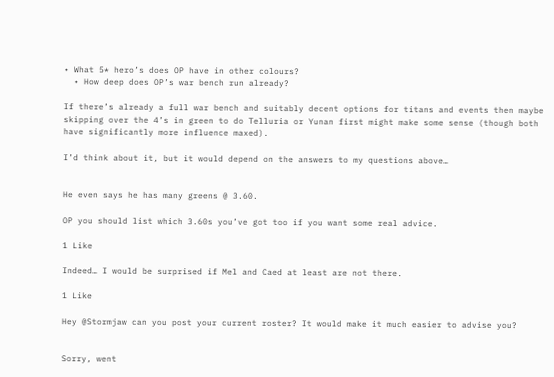• What 5* hero’s does OP have in other colours?
  • How deep does OP’s war bench run already?

If there’s already a full war bench and suitably decent options for titans and events then maybe skipping over the 4’s in green to do Telluria or Yunan first might make some sense (though both have significantly more influence maxed).

I’d think about it, but it would depend on the answers to my questions above…


He even says he has many greens @ 3.60.

OP you should list which 3.60s you’ve got too if you want some real advice.

1 Like

Indeed… I would be surprised if Mel and Caed at least are not there.

1 Like

Hey @Stormjaw can you post your current roster? It would make it much easier to advise you?


Sorry, went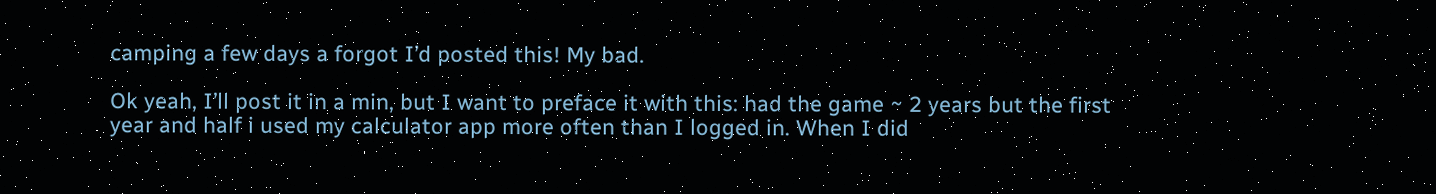camping a few days a forgot I’d posted this! My bad.

Ok yeah, I’ll post it in a min, but I want to preface it with this: had the game ~ 2 years but the first year and half i used my calculator app more often than I logged in. When I did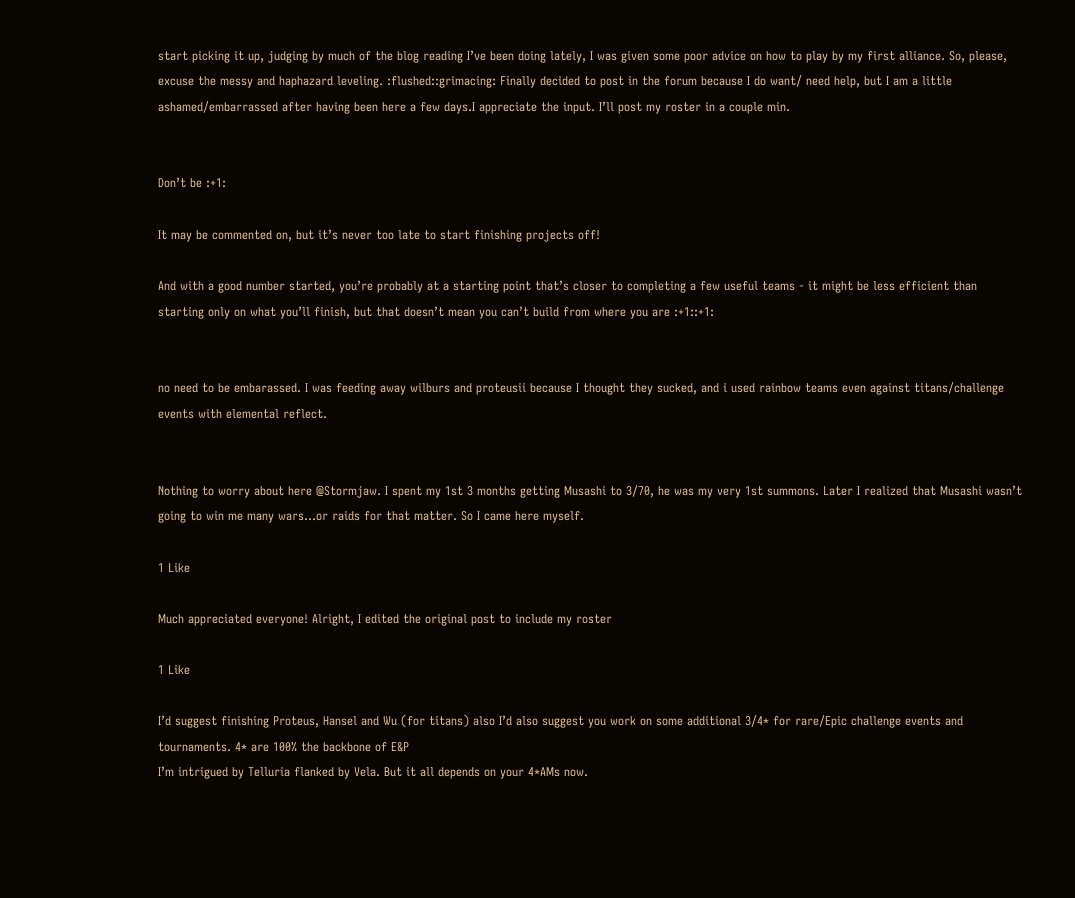start picking it up, judging by much of the blog reading I’ve been doing lately, I was given some poor advice on how to play by my first alliance. So, please, excuse the messy and haphazard leveling. :flushed::grimacing: Finally decided to post in the forum because I do want/ need help, but I am a little ashamed/embarrassed after having been here a few days.I appreciate the input. I’ll post my roster in a couple min.


Don’t be :+1:

It may be commented on, but it’s never too late to start finishing projects off!

And with a good number started, you’re probably at a starting point that’s closer to completing a few useful teams - it might be less efficient than starting only on what you’ll finish, but that doesn’t mean you can’t build from where you are :+1::+1:


no need to be embarassed. I was feeding away wilburs and proteusii because I thought they sucked, and i used rainbow teams even against titans/challenge events with elemental reflect.


Nothing to worry about here @Stormjaw. I spent my 1st 3 months getting Musashi to 3/70, he was my very 1st summons. Later I realized that Musashi wasn’t going to win me many wars…or raids for that matter. So I came here myself.

1 Like

Much appreciated everyone! Alright, I edited the original post to include my roster

1 Like

I’d suggest finishing Proteus, Hansel and Wu (for titans) also I’d also suggest you work on some additional 3/4* for rare/Epic challenge events and tournaments. 4* are 100% the backbone of E&P
I’m intrigued by Telluria flanked by Vela. But it all depends on your 4*AMs now.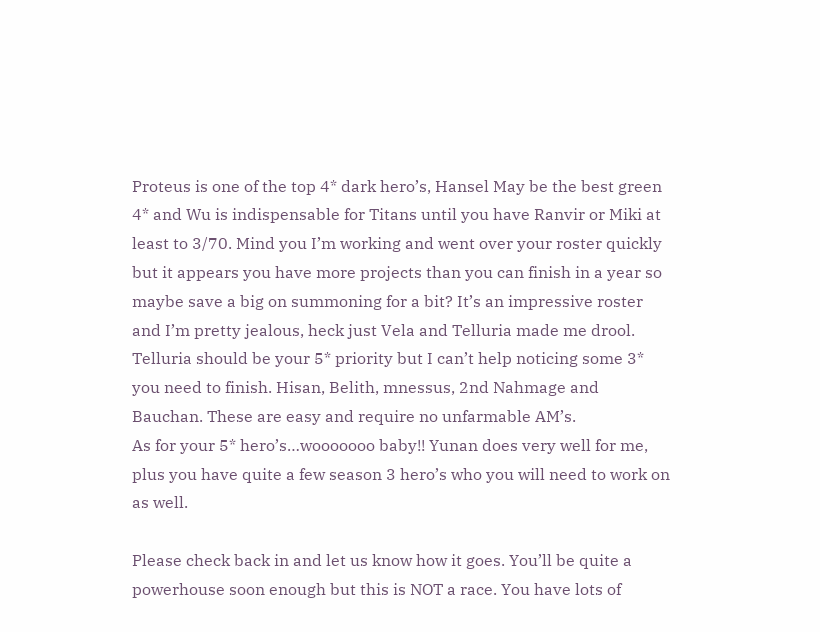Proteus is one of the top 4* dark hero’s, Hansel May be the best green 4* and Wu is indispensable for Titans until you have Ranvir or Miki at least to 3/70. Mind you I’m working and went over your roster quickly but it appears you have more projects than you can finish in a year so maybe save a big on summoning for a bit? It’s an impressive roster and I’m pretty jealous, heck just Vela and Telluria made me drool. Telluria should be your 5* priority but I can’t help noticing some 3* you need to finish. Hisan, Belith, mnessus, 2nd Nahmage and Bauchan. These are easy and require no unfarmable AM’s.
As for your 5* hero’s…wooooooo baby!! Yunan does very well for me, plus you have quite a few season 3 hero’s who you will need to work on as well.

Please check back in and let us know how it goes. You’ll be quite a powerhouse soon enough but this is NOT a race. You have lots of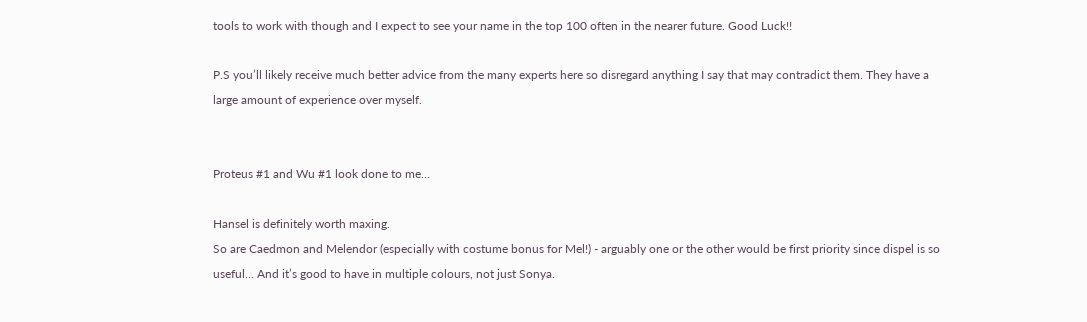tools to work with though and I expect to see your name in the top 100 often in the nearer future. Good Luck!!

P.S you’ll likely receive much better advice from the many experts here so disregard anything I say that may contradict them. They have a large amount of experience over myself.


Proteus #1 and Wu #1 look done to me…

Hansel is definitely worth maxing.
So are Caedmon and Melendor (especially with costume bonus for Mel!) - arguably one or the other would be first priority since dispel is so useful… And it’s good to have in multiple colours, not just Sonya.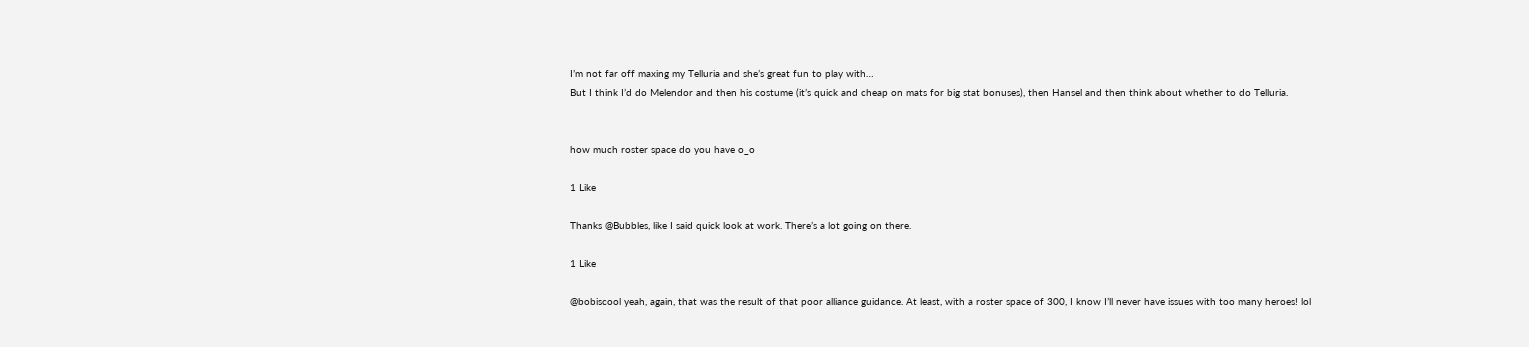I’m not far off maxing my Telluria and she’s great fun to play with…
But I think I’d do Melendor and then his costume (it’s quick and cheap on mats for big stat bonuses), then Hansel and then think about whether to do Telluria.


how much roster space do you have o_o

1 Like

Thanks @Bubbles, like I said quick look at work. There’s a lot going on there.

1 Like

@bobiscool yeah, again, that was the result of that poor alliance guidance. At least, with a roster space of 300, I know I’ll never have issues with too many heroes! lol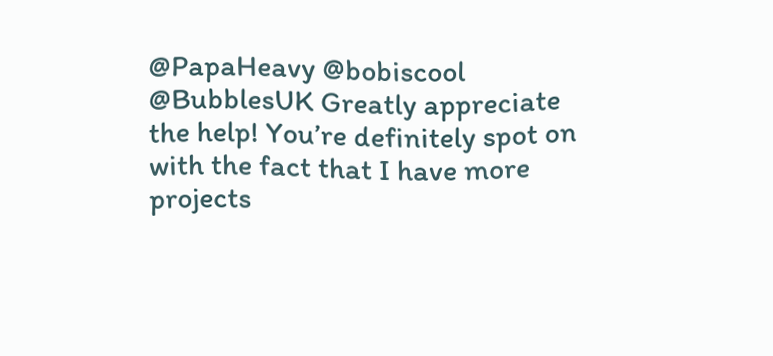@PapaHeavy @bobiscool @BubblesUK Greatly appreciate the help! You’re definitely spot on with the fact that I have more projects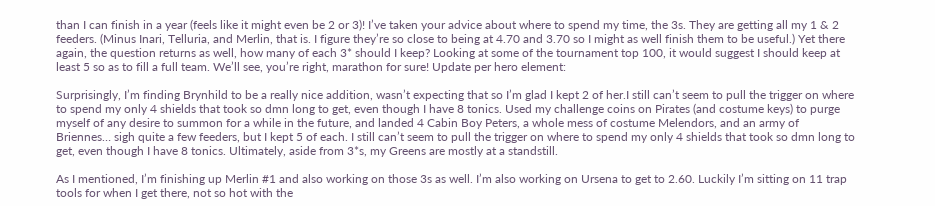than I can finish in a year (feels like it might even be 2 or 3)! I’ve taken your advice about where to spend my time, the 3s. They are getting all my 1 & 2 feeders. (Minus Inari, Telluria, and Merlin, that is. I figure they’re so close to being at 4.70 and 3.70 so I might as well finish them to be useful.) Yet there again, the question returns as well, how many of each 3* should I keep? Looking at some of the tournament top 100, it would suggest I should keep at least 5 so as to fill a full team. We’ll see, you’re right, marathon for sure! Update per hero element:

Surprisingly, I’m finding Brynhild to be a really nice addition, wasn’t expecting that so I’m glad I kept 2 of her.I still can’t seem to pull the trigger on where to spend my only 4 shields that took so dmn long to get, even though I have 8 tonics. Used my challenge coins on Pirates (and costume keys) to purge myself of any desire to summon for a while in the future, and landed 4 Cabin Boy Peters, a whole mess of costume Melendors, and an army of Briennes… sigh quite a few feeders, but I kept 5 of each. I still can’t seem to pull the trigger on where to spend my only 4 shields that took so dmn long to get, even though I have 8 tonics. Ultimately, aside from 3*s, my Greens are mostly at a standstill.

As I mentioned, I’m finishing up Merlin #1 and also working on those 3s as well. I’m also working on Ursena to get to 2.60. Luckily I’m sitting on 11 trap tools for when I get there, not so hot with the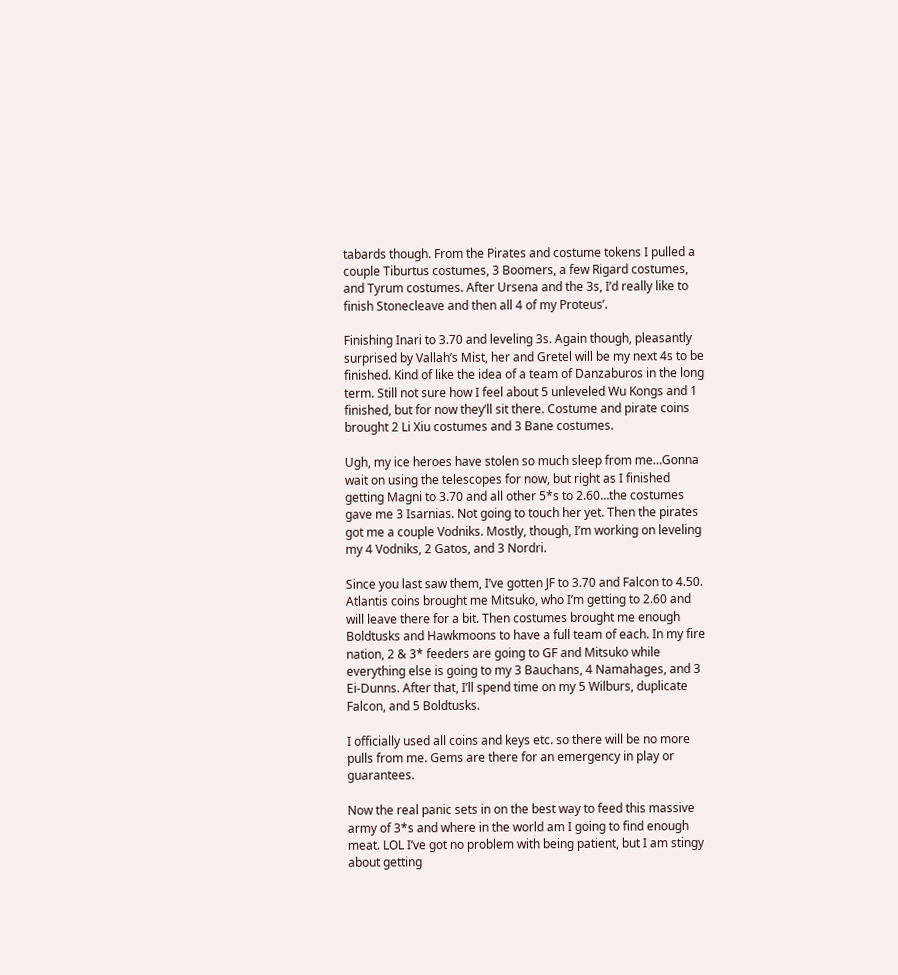tabards though. From the Pirates and costume tokens I pulled a couple Tiburtus costumes, 3 Boomers, a few Rigard costumes, and Tyrum costumes. After Ursena and the 3s, I’d really like to finish Stonecleave and then all 4 of my Proteus’.

Finishing Inari to 3.70 and leveling 3s. Again though, pleasantly surprised by Vallah’s Mist, her and Gretel will be my next 4s to be finished. Kind of like the idea of a team of Danzaburos in the long term. Still not sure how I feel about 5 unleveled Wu Kongs and 1 finished, but for now they’ll sit there. Costume and pirate coins brought 2 Li Xiu costumes and 3 Bane costumes.

Ugh, my ice heroes have stolen so much sleep from me…Gonna wait on using the telescopes for now, but right as I finished getting Magni to 3.70 and all other 5*s to 2.60…the costumes gave me 3 Isarnias. Not going to touch her yet. Then the pirates got me a couple Vodniks. Mostly, though, I’m working on leveling my 4 Vodniks, 2 Gatos, and 3 Nordri.

Since you last saw them, I’ve gotten JF to 3.70 and Falcon to 4.50. Atlantis coins brought me Mitsuko, who I’m getting to 2.60 and will leave there for a bit. Then costumes brought me enough Boldtusks and Hawkmoons to have a full team of each. In my fire nation, 2 & 3* feeders are going to GF and Mitsuko while everything else is going to my 3 Bauchans, 4 Namahages, and 3 Ei-Dunns. After that, I’ll spend time on my 5 Wilburs, duplicate Falcon, and 5 Boldtusks.

I officially used all coins and keys etc. so there will be no more pulls from me. Gems are there for an emergency in play or guarantees.

Now the real panic sets in on the best way to feed this massive army of 3*s and where in the world am I going to find enough meat. LOL I’ve got no problem with being patient, but I am stingy about getting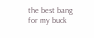the best bang for my buck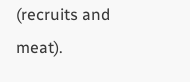(recruits and meat).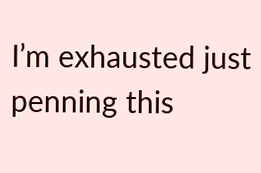I’m exhausted just penning this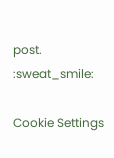post. :sweat_smile:

Cookie Settings